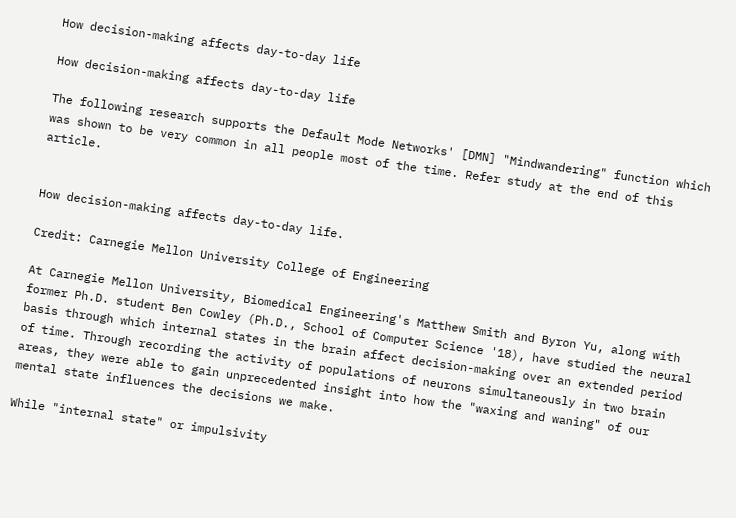How decision-making affects day-to-day life

How decision-making affects day-to-day life

The following research supports the Default Mode Networks' [DMN] "Mindwandering" function which was shown to be very common in all people most of the time. Refer study at the end of this article.


How decision-making affects day-to-day life.

Credit: Carnegie Mellon University College of Engineering

At Carnegie Mellon University, Biomedical Engineering's Matthew Smith and Byron Yu, along with former Ph.D. student Ben Cowley (Ph.D., School of Computer Science '18), have studied the neural basis through which internal states in the brain affect decision-making over an extended period of time. Through recording the activity of populations of neurons simultaneously in two brain areas, they were able to gain unprecedented insight into how the "waxing and waning" of our mental state influences the decisions we make.

While "internal state" or impulsivity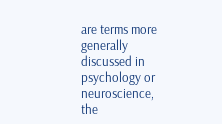are terms more generally discussed in psychology or neuroscience, the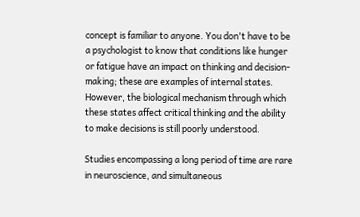concept is familiar to anyone. You don't have to be a psychologist to know that conditions like hunger or fatigue have an impact on thinking and decision-making; these are examples of internal states. However, the biological mechanism through which these states affect critical thinking and the ability to make decisions is still poorly understood.

Studies encompassing a long period of time are rare in neuroscience, and simultaneous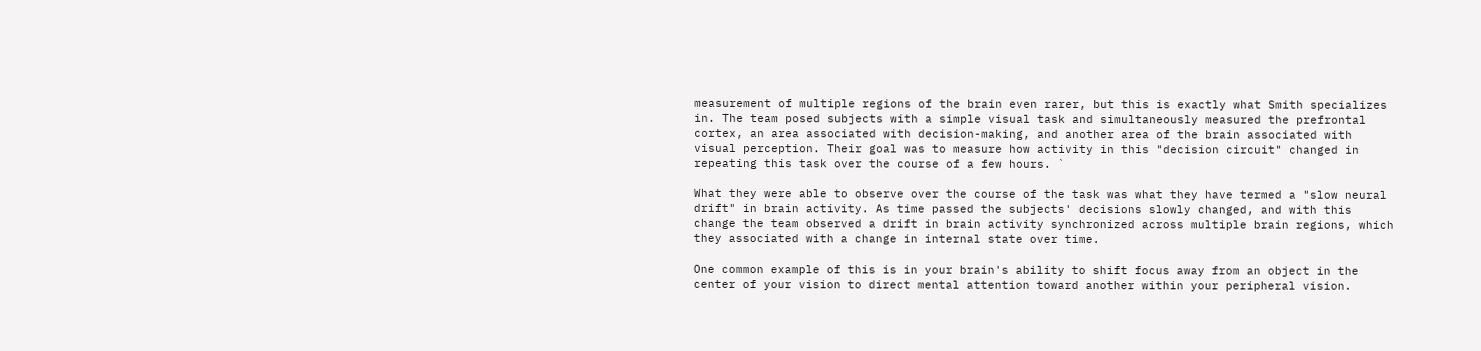measurement of multiple regions of the brain even rarer, but this is exactly what Smith specializes in. The team posed subjects with a simple visual task and simultaneously measured the prefrontal cortex, an area associated with decision-making, and another area of the brain associated with visual perception. Their goal was to measure how activity in this "decision circuit" changed in repeating this task over the course of a few hours. `

What they were able to observe over the course of the task was what they have termed a "slow neural drift" in brain activity. As time passed the subjects' decisions slowly changed, and with this change the team observed a drift in brain activity synchronized across multiple brain regions, which they associated with a change in internal state over time.

One common example of this is in your brain's ability to shift focus away from an object in the center of your vision to direct mental attention toward another within your peripheral vision.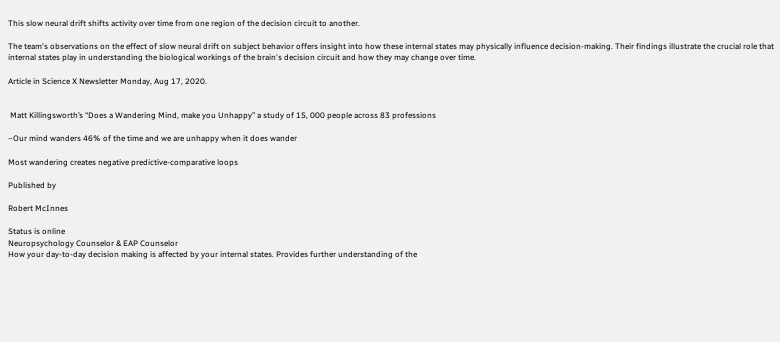This slow neural drift shifts activity over time from one region of the decision circuit to another.

The team's observations on the effect of slow neural drift on subject behavior offers insight into how these internal states may physically influence decision-making. Their findings illustrate the crucial role that internal states play in understanding the biological workings of the brain's decision circuit and how they may change over time.

Article in Science X Newsletter Monday, Aug 17, 2020.


 Matt Killingsworth’s “Does a Wandering Mind, make you Unhappy” a study of 15, 000 people across 83 professions

–Our mind wanders 46% of the time and we are unhappy when it does wander

Most wandering creates negative predictive-comparative loops

Published by

Robert McInnes

Status is online
Neuropsychology Counselor & EAP Counselor
How your day-to-day decision making is affected by your internal states. Provides further understanding of the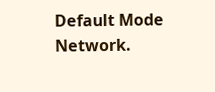Default Mode Network.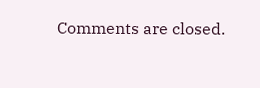Comments are closed.